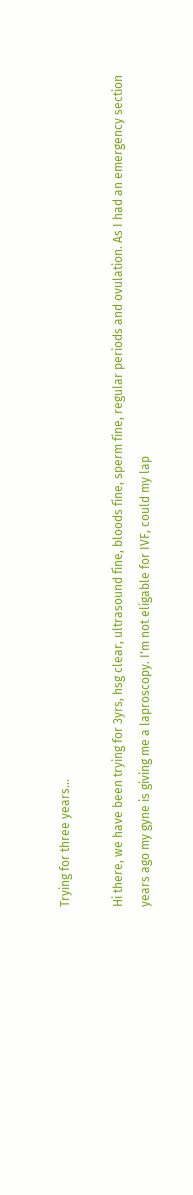Trying for three years...

Hi there, we have been trying for 3yrs, hsg clear, ultrasound fine, bloods fine, sperm fine, regular periods and ovulation. As I had an emergency section years ago my gyne is giving me a laproscopy. I'm not eligable for IVF, could my lap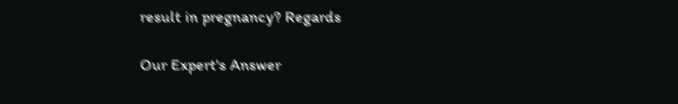result in pregnancy? Regards

Our Expert's Answer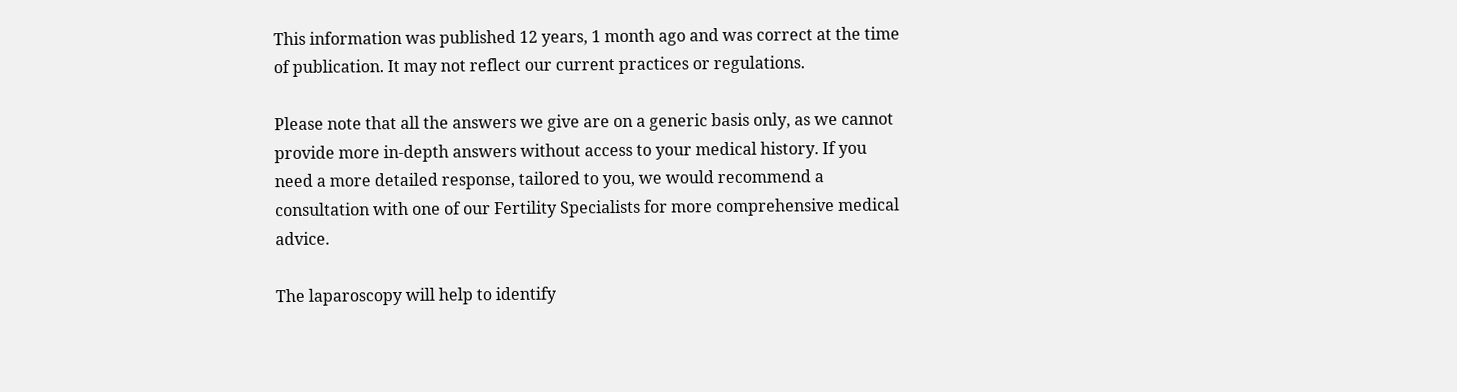This information was published 12 years, 1 month ago and was correct at the time of publication. It may not reflect our current practices or regulations.

Please note that all the answers we give are on a generic basis only, as we cannot provide more in-depth answers without access to your medical history. If you need a more detailed response, tailored to you, we would recommend a consultation with one of our Fertility Specialists for more comprehensive medical advice.

The laparoscopy will help to identify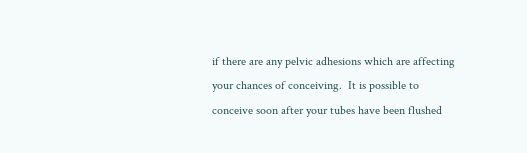if there are any pelvic adhesions which are affecting your chances of conceiving.  It is possible to conceive soon after your tubes have been flushed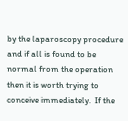by the laparoscopy procedure and if all is found to be normal from the operation then it is worth trying to conceive immediately.  If the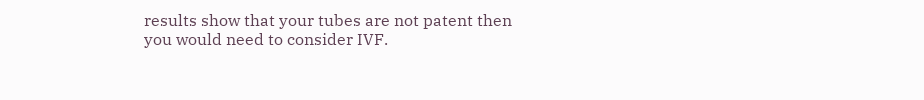results show that your tubes are not patent then you would need to consider IVF.